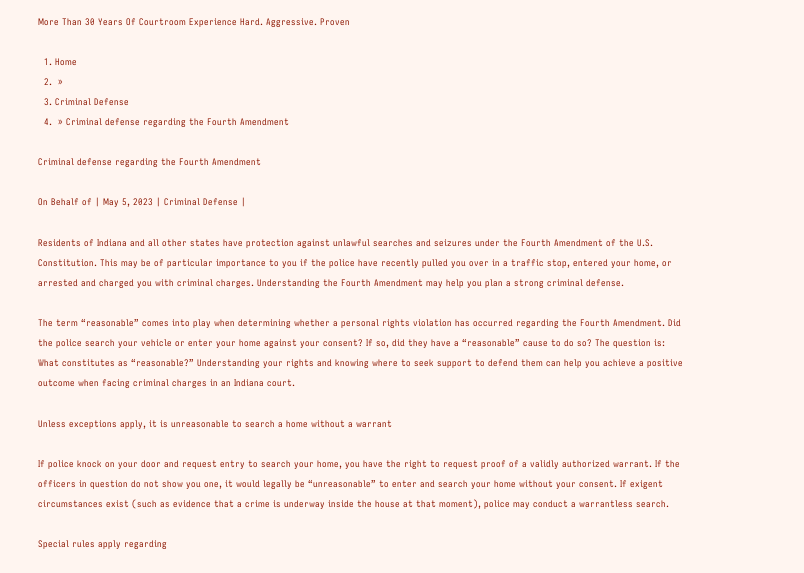More Than 30 Years Of Courtroom Experience Hard. Aggressive. Proven

  1. Home
  2.  »
  3. Criminal Defense
  4.  » Criminal defense regarding the Fourth Amendment

Criminal defense regarding the Fourth Amendment

On Behalf of | May 5, 2023 | Criminal Defense |

Residents of Indiana and all other states have protection against unlawful searches and seizures under the Fourth Amendment of the U.S. Constitution. This may be of particular importance to you if the police have recently pulled you over in a traffic stop, entered your home, or arrested and charged you with criminal charges. Understanding the Fourth Amendment may help you plan a strong criminal defense.

The term “reasonable” comes into play when determining whether a personal rights violation has occurred regarding the Fourth Amendment. Did the police search your vehicle or enter your home against your consent? If so, did they have a “reasonable” cause to do so? The question is: What constitutes as “reasonable?” Understanding your rights and knowing where to seek support to defend them can help you achieve a positive outcome when facing criminal charges in an Indiana court.

Unless exceptions apply, it is unreasonable to search a home without a warrant

If police knock on your door and request entry to search your home, you have the right to request proof of a validly authorized warrant. If the officers in question do not show you one, it would legally be “unreasonable” to enter and search your home without your consent. If exigent circumstances exist (such as evidence that a crime is underway inside the house at that moment), police may conduct a warrantless search.

Special rules apply regarding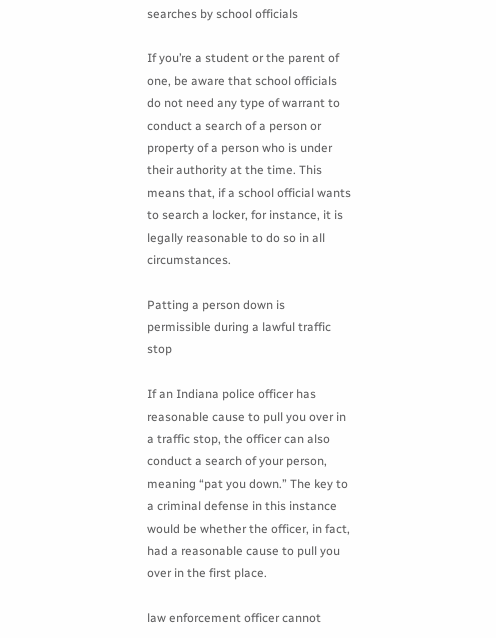searches by school officials

If you’re a student or the parent of one, be aware that school officials do not need any type of warrant to conduct a search of a person or property of a person who is under their authority at the time. This means that, if a school official wants to search a locker, for instance, it is legally reasonable to do so in all circumstances.

Patting a person down is permissible during a lawful traffic stop

If an Indiana police officer has reasonable cause to pull you over in a traffic stop, the officer can also conduct a search of your person, meaning “pat you down.” The key to a criminal defense in this instance would be whether the officer, in fact, had a reasonable cause to pull you over in the first place.

law enforcement officer cannot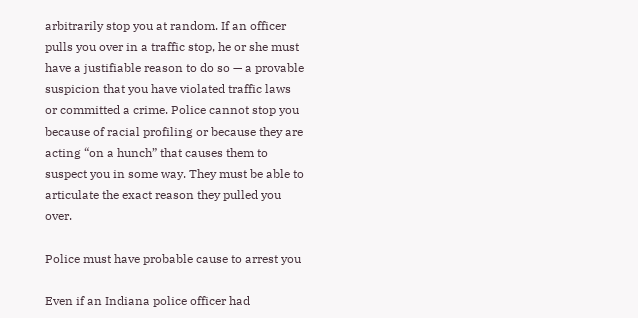arbitrarily stop you at random. If an officer pulls you over in a traffic stop, he or she must have a justifiable reason to do so — a provable suspicion that you have violated traffic laws or committed a crime. Police cannot stop you because of racial profiling or because they are acting “on a hunch” that causes them to suspect you in some way. They must be able to articulate the exact reason they pulled you over.

Police must have probable cause to arrest you

Even if an Indiana police officer had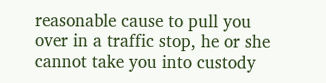reasonable cause to pull you over in a traffic stop, he or she cannot take you into custody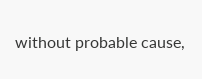without probable cause,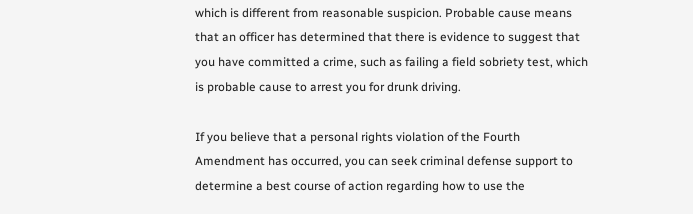which is different from reasonable suspicion. Probable cause means that an officer has determined that there is evidence to suggest that you have committed a crime, such as failing a field sobriety test, which is probable cause to arrest you for drunk driving.

If you believe that a personal rights violation of the Fourth Amendment has occurred, you can seek criminal defense support to determine a best course of action regarding how to use the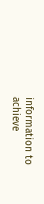information to achieve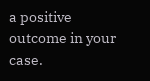a positive outcome in your case.